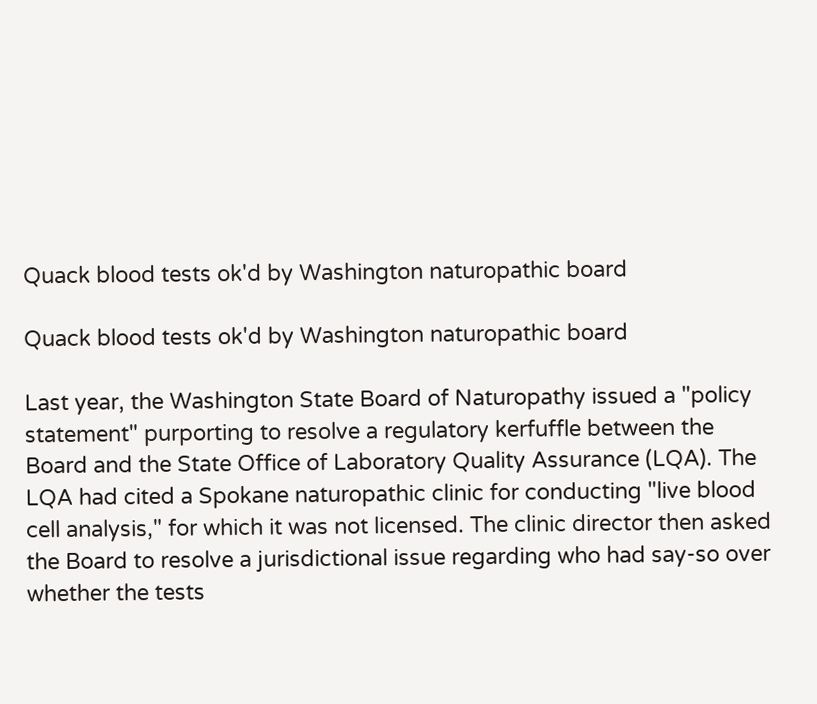Quack blood tests ok'd by Washington naturopathic board

Quack blood tests ok'd by Washington naturopathic board

Last year, the Washington State Board of Naturopathy issued a "policy statement" purporting to resolve a regulatory kerfuffle between the Board and the State Office of Laboratory Quality Assurance (LQA). The LQA had cited a Spokane naturopathic clinic for conducting "live blood cell analysis," for which it was not licensed. The clinic director then asked the Board to resolve a jurisdictional issue regarding who had say-so over whether the tests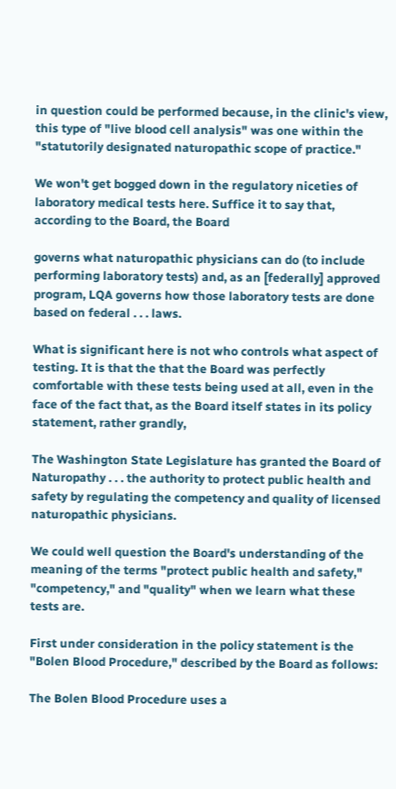in question could be performed because, in the clinic's view, this type of "live blood cell analysis" was one within the "statutorily designated naturopathic scope of practice."

We won't get bogged down in the regulatory niceties of laboratory medical tests here. Suffice it to say that, according to the Board, the Board

governs what naturopathic physicians can do (to include performing laboratory tests) and, as an [federally] approved program, LQA governs how those laboratory tests are done based on federal . . . laws.

What is significant here is not who controls what aspect of testing. It is that the that the Board was perfectly comfortable with these tests being used at all, even in the face of the fact that, as the Board itself states in its policy statement, rather grandly,

The Washington State Legislature has granted the Board of Naturopathy . . . the authority to protect public health and safety by regulating the competency and quality of licensed naturopathic physicians.

We could well question the Board's understanding of the meaning of the terms "protect public health and safety," "competency," and "quality" when we learn what these tests are.

First under consideration in the policy statement is the "Bolen Blood Procedure," described by the Board as follows:

The Bolen Blood Procedure uses a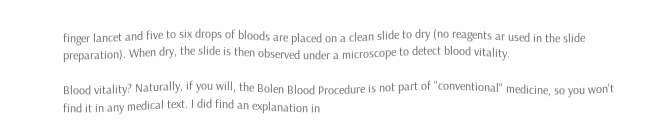finger lancet and five to six drops of bloods are placed on a clean slide to dry (no reagents ar used in the slide preparation). When dry, the slide is then observed under a microscope to detect blood vitality.

Blood vitality? Naturally, if you will, the Bolen Blood Procedure is not part of "conventional" medicine, so you won't find it in any medical text. I did find an explanation in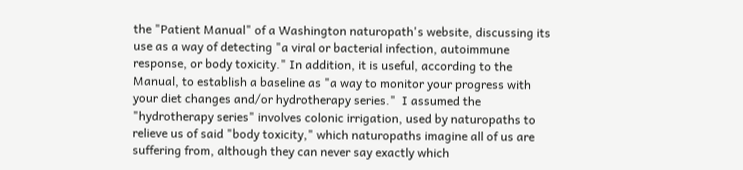the "Patient Manual" of a Washington naturopath's website, discussing its use as a way of detecting "a viral or bacterial infection, autoimmune response, or body toxicity." In addition, it is useful, according to the Manual, to establish a baseline as "a way to monitor your progress with your diet changes and/or hydrotherapy series."  I assumed the "hydrotherapy series" involves colonic irrigation, used by naturopaths to relieve us of said "body toxicity," which naturopaths imagine all of us are suffering from, although they can never say exactly which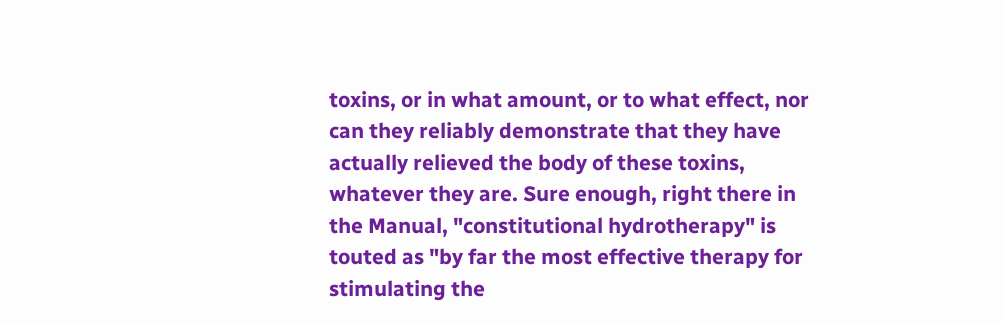toxins, or in what amount, or to what effect, nor can they reliably demonstrate that they have actually relieved the body of these toxins, whatever they are. Sure enough, right there in the Manual, "constitutional hydrotherapy" is touted as "by far the most effective therapy for stimulating the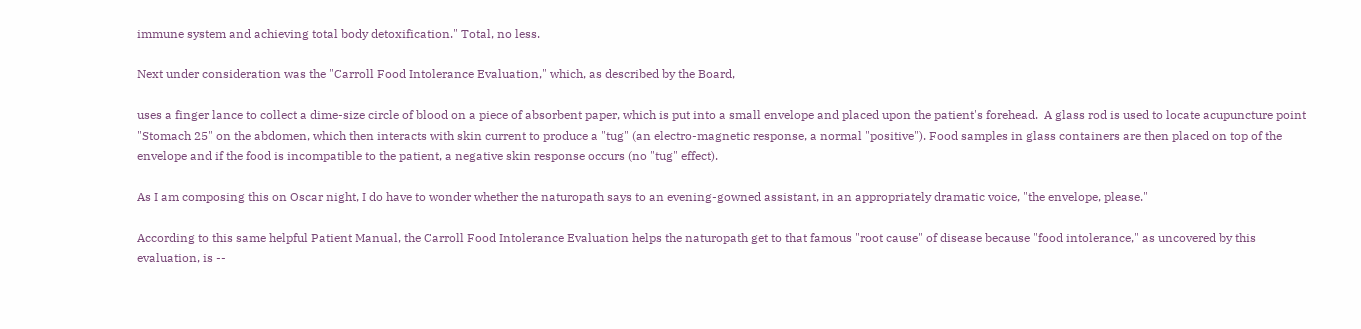immune system and achieving total body detoxification." Total, no less.

Next under consideration was the "Carroll Food Intolerance Evaluation," which, as described by the Board,

uses a finger lance to collect a dime-size circle of blood on a piece of absorbent paper, which is put into a small envelope and placed upon the patient's forehead.  A glass rod is used to locate acupuncture point "Stomach 25" on the abdomen, which then interacts with skin current to produce a "tug" (an electro-magnetic response, a normal "positive"). Food samples in glass containers are then placed on top of the envelope and if the food is incompatible to the patient, a negative skin response occurs (no "tug" effect).

As I am composing this on Oscar night, I do have to wonder whether the naturopath says to an evening-gowned assistant, in an appropriately dramatic voice, "the envelope, please."

According to this same helpful Patient Manual, the Carroll Food Intolerance Evaluation helps the naturopath get to that famous "root cause" of disease because "food intolerance," as uncovered by this evaluation, is --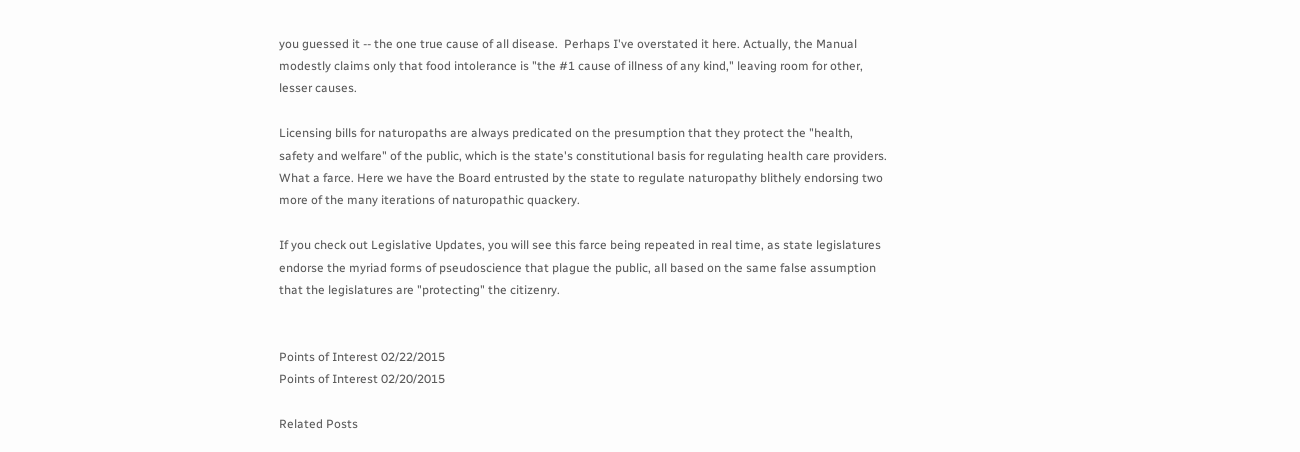you guessed it -- the one true cause of all disease.  Perhaps I've overstated it here. Actually, the Manual modestly claims only that food intolerance is "the #1 cause of illness of any kind," leaving room for other, lesser causes.

Licensing bills for naturopaths are always predicated on the presumption that they protect the "health, safety and welfare" of the public, which is the state's constitutional basis for regulating health care providers.  What a farce. Here we have the Board entrusted by the state to regulate naturopathy blithely endorsing two more of the many iterations of naturopathic quackery.

If you check out Legislative Updates, you will see this farce being repeated in real time, as state legislatures endorse the myriad forms of pseudoscience that plague the public, all based on the same false assumption that the legislatures are "protecting" the citizenry.


Points of Interest 02/22/2015
Points of Interest 02/20/2015

Related Posts